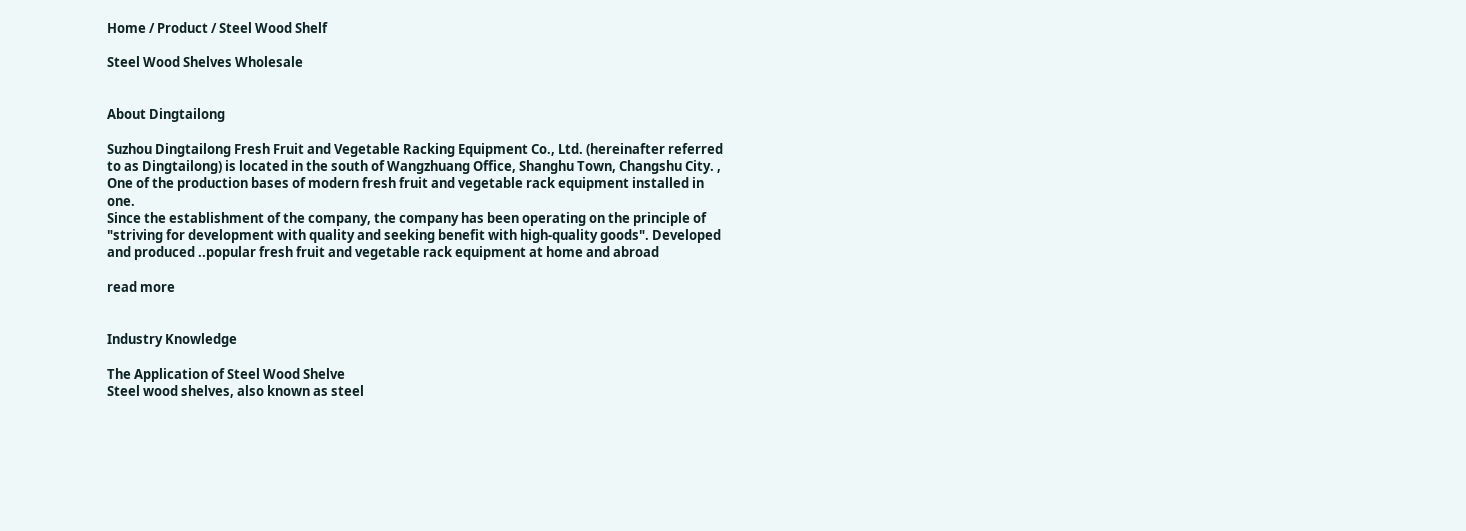Home / Product / Steel Wood Shelf

Steel Wood Shelves Wholesale


About Dingtailong

Suzhou Dingtailong Fresh Fruit and Vegetable Racking Equipment Co., Ltd. (hereinafter referred to as Dingtailong) is located in the south of Wangzhuang Office, Shanghu Town, Changshu City. , One of the production bases of modern fresh fruit and vegetable rack equipment installed in one.
Since the establishment of the company, the company has been operating on the principle of "striving for development with quality and seeking benefit with high-quality goods". Developed and produced ..popular fresh fruit and vegetable rack equipment at home and abroad

read more


Industry Knowledge

The Application of Steel Wood Shelve
Steel wood shelves, also known as steel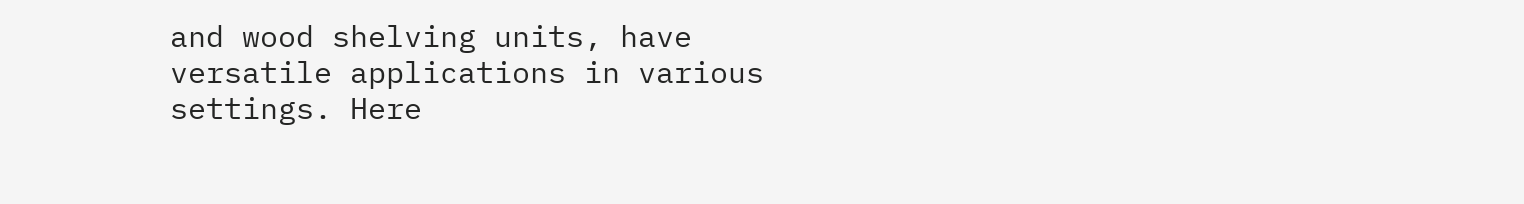and wood shelving units, have versatile applications in various settings. Here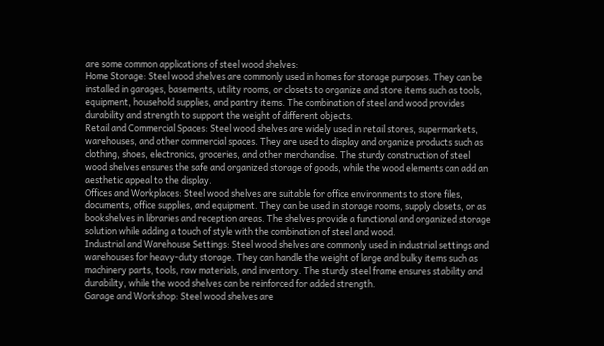are some common applications of steel wood shelves:
Home Storage: Steel wood shelves are commonly used in homes for storage purposes. They can be installed in garages, basements, utility rooms, or closets to organize and store items such as tools, equipment, household supplies, and pantry items. The combination of steel and wood provides durability and strength to support the weight of different objects.
Retail and Commercial Spaces: Steel wood shelves are widely used in retail stores, supermarkets, warehouses, and other commercial spaces. They are used to display and organize products such as clothing, shoes, electronics, groceries, and other merchandise. The sturdy construction of steel wood shelves ensures the safe and organized storage of goods, while the wood elements can add an aesthetic appeal to the display.
Offices and Workplaces: Steel wood shelves are suitable for office environments to store files, documents, office supplies, and equipment. They can be used in storage rooms, supply closets, or as bookshelves in libraries and reception areas. The shelves provide a functional and organized storage solution while adding a touch of style with the combination of steel and wood.
Industrial and Warehouse Settings: Steel wood shelves are commonly used in industrial settings and warehouses for heavy-duty storage. They can handle the weight of large and bulky items such as machinery parts, tools, raw materials, and inventory. The sturdy steel frame ensures stability and durability, while the wood shelves can be reinforced for added strength.
Garage and Workshop: Steel wood shelves are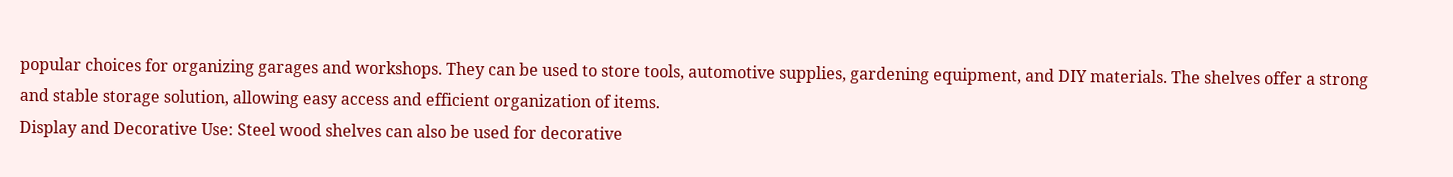popular choices for organizing garages and workshops. They can be used to store tools, automotive supplies, gardening equipment, and DIY materials. The shelves offer a strong and stable storage solution, allowing easy access and efficient organization of items.
Display and Decorative Use: Steel wood shelves can also be used for decorative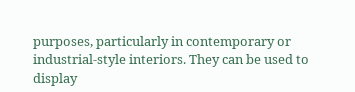purposes, particularly in contemporary or industrial-style interiors. They can be used to display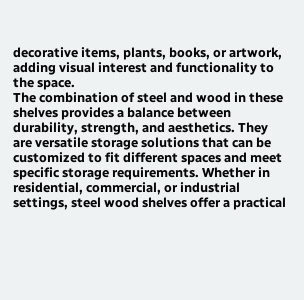decorative items, plants, books, or artwork, adding visual interest and functionality to the space.
The combination of steel and wood in these shelves provides a balance between durability, strength, and aesthetics. They are versatile storage solutions that can be customized to fit different spaces and meet specific storage requirements. Whether in residential, commercial, or industrial settings, steel wood shelves offer a practical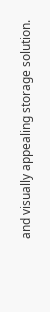and visually appealing storage solution.